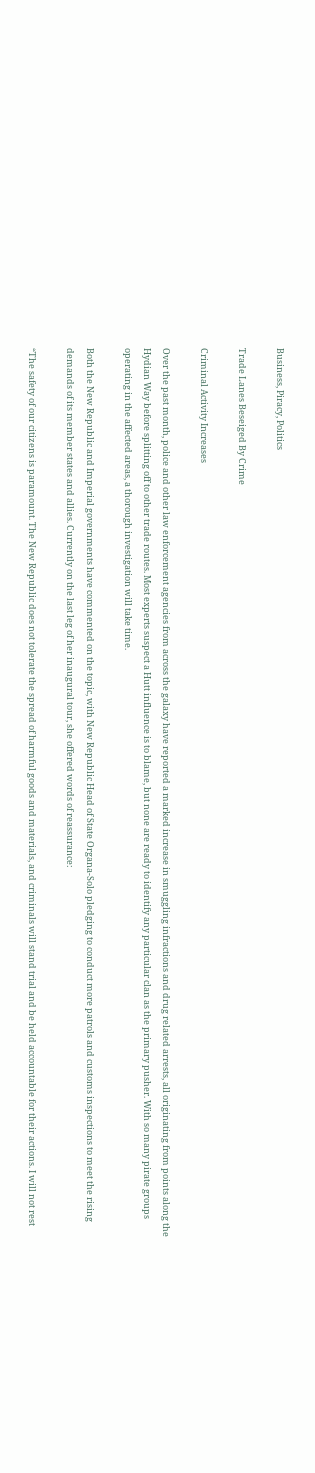Business, Piracy, Politics

Trade Lanes Beseiged By Crime

Criminal Activity Increases

Over the past month, police and other law enforcement agencies from across the galaxy have reported a marked increase in smuggling infractions and drug related arrests, all originating from points along the Hydian Way before splitting off to other trade routes. Most experts suspect a Hutt influence is to blame, but none are ready to identify any particular clan as the primary pusher. With so many pirate groups operating in the affected areas, a thorough investigation will take time.

Both the New Republic and Imperial governments have commented on the topic, with New Republic Head of State Organa-Solo pledging to conduct more patrols and customs inspections to meet the rising demands of its member states and allies. Currently on the last leg of her inaugural tour, she offered words of reassurance:

“The safety of our citizens is paramount. The New Republic does not tolerate the spread of harmful goods and materials, and criminals will stand trial and be held accountable for their actions. I will not rest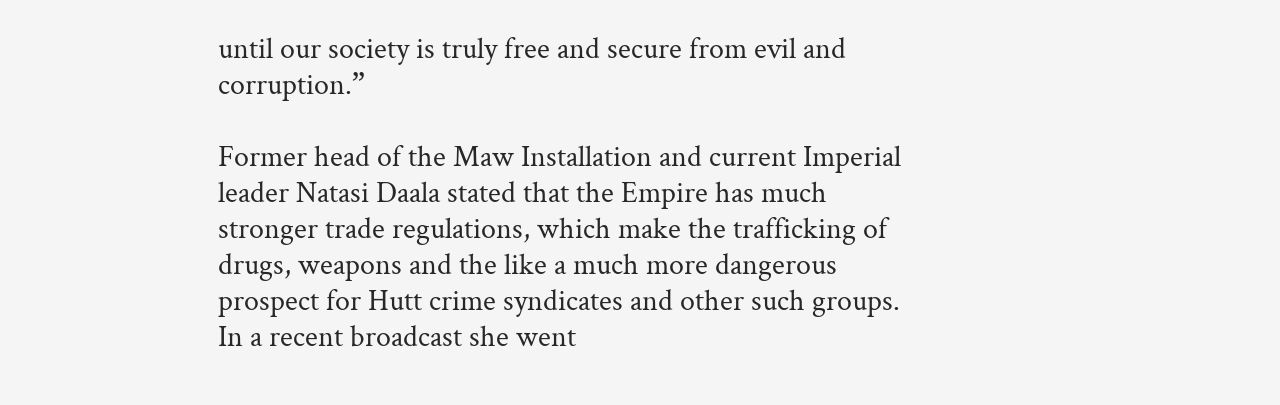until our society is truly free and secure from evil and corruption.”

Former head of the Maw Installation and current Imperial leader Natasi Daala stated that the Empire has much stronger trade regulations, which make the trafficking of drugs, weapons and the like a much more dangerous prospect for Hutt crime syndicates and other such groups. In a recent broadcast she went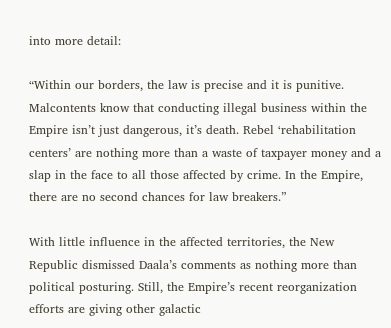into more detail:

“Within our borders, the law is precise and it is punitive. Malcontents know that conducting illegal business within the Empire isn’t just dangerous, it’s death. Rebel ‘rehabilitation centers’ are nothing more than a waste of taxpayer money and a slap in the face to all those affected by crime. In the Empire, there are no second chances for law breakers.”

With little influence in the affected territories, the New Republic dismissed Daala’s comments as nothing more than political posturing. Still, the Empire’s recent reorganization efforts are giving other galactic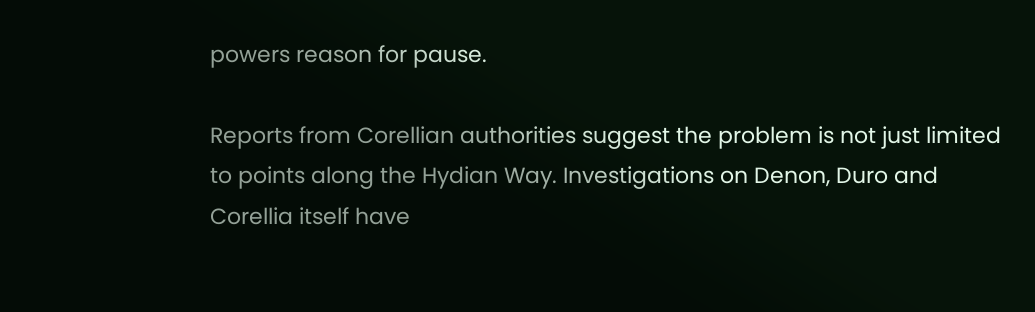powers reason for pause.

Reports from Corellian authorities suggest the problem is not just limited to points along the Hydian Way. Investigations on Denon, Duro and Corellia itself have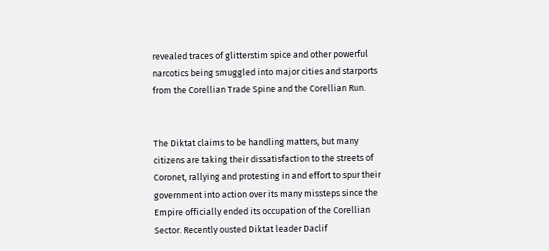revealed traces of glitterstim spice and other powerful narcotics being smuggled into major cities and starports from the Corellian Trade Spine and the Corellian Run.


The Diktat claims to be handling matters, but many citizens are taking their dissatisfaction to the streets of Coronet, rallying and protesting in and effort to spur their government into action over its many missteps since the Empire officially ended its occupation of the Corellian Sector. Recently ousted Diktat leader Daclif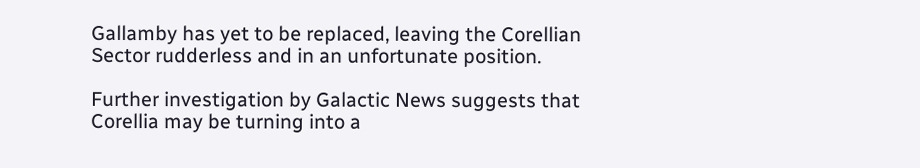Gallamby has yet to be replaced, leaving the Corellian Sector rudderless and in an unfortunate position.

Further investigation by Galactic News suggests that Corellia may be turning into a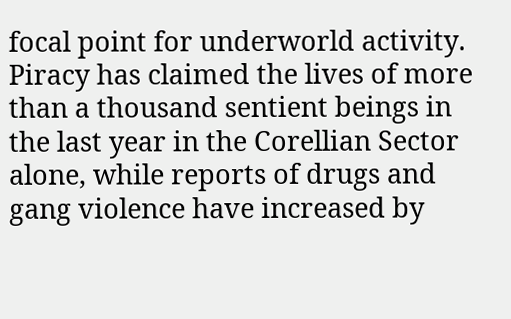focal point for underworld activity. Piracy has claimed the lives of more than a thousand sentient beings in the last year in the Corellian Sector alone, while reports of drugs and gang violence have increased by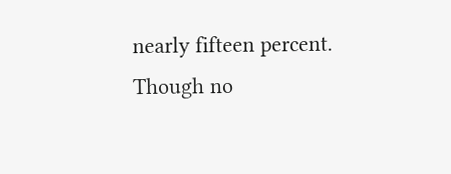nearly fifteen percent. Though no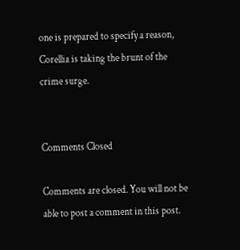one is prepared to specify a reason, Corellia is taking the brunt of the crime surge.


Comments Closed

Comments are closed. You will not be able to post a comment in this post.